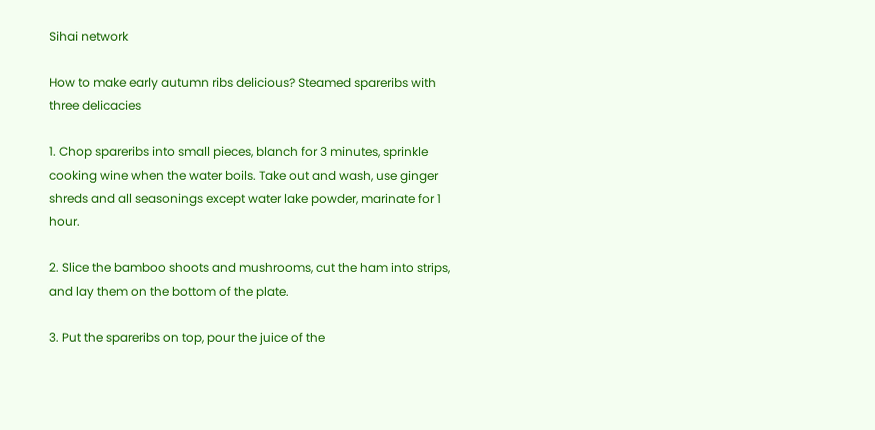Sihai network

How to make early autumn ribs delicious? Steamed spareribs with three delicacies

1. Chop spareribs into small pieces, blanch for 3 minutes, sprinkle cooking wine when the water boils. Take out and wash, use ginger shreds and all seasonings except water lake powder, marinate for 1 hour.

2. Slice the bamboo shoots and mushrooms, cut the ham into strips, and lay them on the bottom of the plate.

3. Put the spareribs on top, pour the juice of the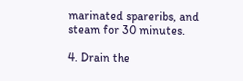marinated spareribs, and steam for 30 minutes.

4. Drain the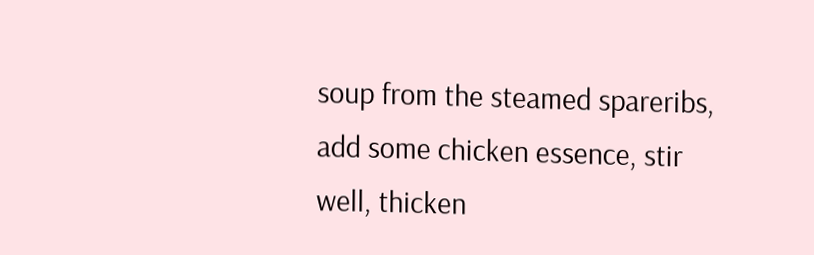soup from the steamed spareribs, add some chicken essence, stir well, thicken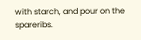with starch, and pour on the spareribs.